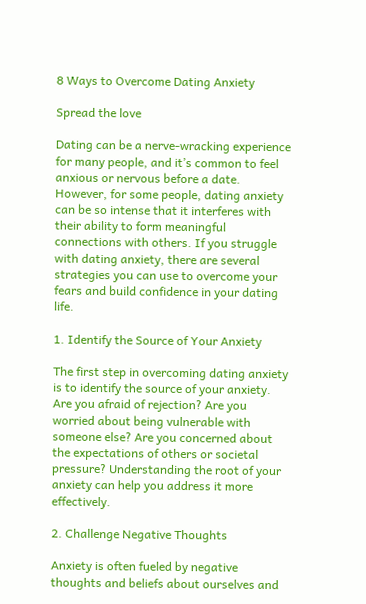8 Ways to Overcome Dating Anxiety

Spread the love

Dating can be a nerve-wracking experience for many people, and it’s common to feel anxious or nervous before a date. However, for some people, dating anxiety can be so intense that it interferes with their ability to form meaningful connections with others. If you struggle with dating anxiety, there are several strategies you can use to overcome your fears and build confidence in your dating life.

1. Identify the Source of Your Anxiety

The first step in overcoming dating anxiety is to identify the source of your anxiety. Are you afraid of rejection? Are you worried about being vulnerable with someone else? Are you concerned about the expectations of others or societal pressure? Understanding the root of your anxiety can help you address it more effectively.

2. Challenge Negative Thoughts

Anxiety is often fueled by negative thoughts and beliefs about ourselves and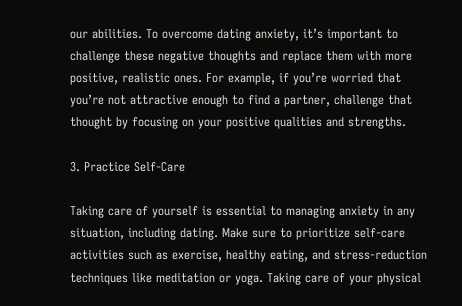our abilities. To overcome dating anxiety, it’s important to challenge these negative thoughts and replace them with more positive, realistic ones. For example, if you’re worried that you’re not attractive enough to find a partner, challenge that thought by focusing on your positive qualities and strengths.

3. Practice Self-Care

Taking care of yourself is essential to managing anxiety in any situation, including dating. Make sure to prioritize self-care activities such as exercise, healthy eating, and stress-reduction techniques like meditation or yoga. Taking care of your physical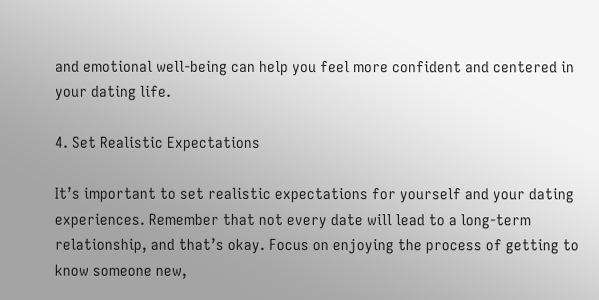and emotional well-being can help you feel more confident and centered in your dating life.

4. Set Realistic Expectations

It’s important to set realistic expectations for yourself and your dating experiences. Remember that not every date will lead to a long-term relationship, and that’s okay. Focus on enjoying the process of getting to know someone new,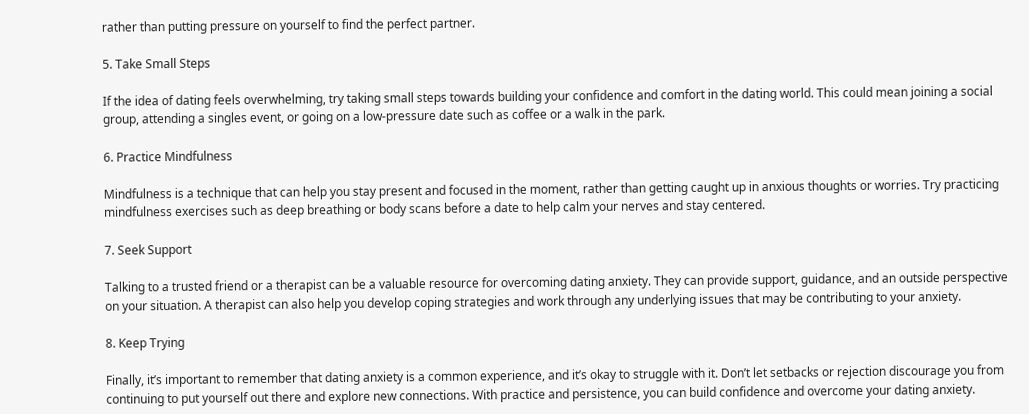rather than putting pressure on yourself to find the perfect partner.

5. Take Small Steps

If the idea of dating feels overwhelming, try taking small steps towards building your confidence and comfort in the dating world. This could mean joining a social group, attending a singles event, or going on a low-pressure date such as coffee or a walk in the park.

6. Practice Mindfulness

Mindfulness is a technique that can help you stay present and focused in the moment, rather than getting caught up in anxious thoughts or worries. Try practicing mindfulness exercises such as deep breathing or body scans before a date to help calm your nerves and stay centered.

7. Seek Support

Talking to a trusted friend or a therapist can be a valuable resource for overcoming dating anxiety. They can provide support, guidance, and an outside perspective on your situation. A therapist can also help you develop coping strategies and work through any underlying issues that may be contributing to your anxiety.

8. Keep Trying

Finally, it’s important to remember that dating anxiety is a common experience, and it’s okay to struggle with it. Don’t let setbacks or rejection discourage you from continuing to put yourself out there and explore new connections. With practice and persistence, you can build confidence and overcome your dating anxiety.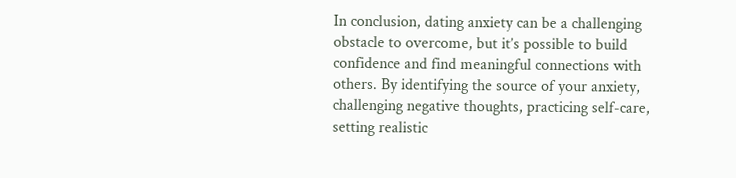In conclusion, dating anxiety can be a challenging obstacle to overcome, but it’s possible to build confidence and find meaningful connections with others. By identifying the source of your anxiety, challenging negative thoughts, practicing self-care, setting realistic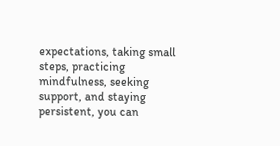expectations, taking small steps, practicing mindfulness, seeking support, and staying persistent, you can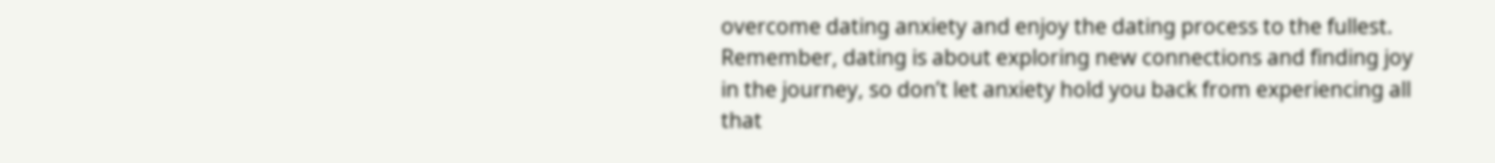overcome dating anxiety and enjoy the dating process to the fullest. Remember, dating is about exploring new connections and finding joy in the journey, so don’t let anxiety hold you back from experiencing all that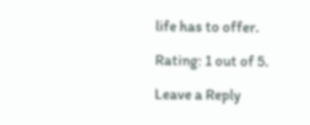life has to offer.

Rating: 1 out of 5.

Leave a Reply